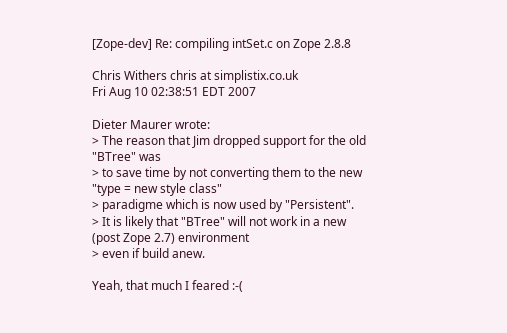[Zope-dev] Re: compiling intSet.c on Zope 2.8.8

Chris Withers chris at simplistix.co.uk
Fri Aug 10 02:38:51 EDT 2007

Dieter Maurer wrote:
> The reason that Jim dropped support for the old "BTree" was
> to save time by not converting them to the new "type = new style class"
> paradigme which is now used by "Persistent".
> It is likely that "BTree" will not work in a new (post Zope 2.7) environment
> even if build anew.

Yeah, that much I feared :-(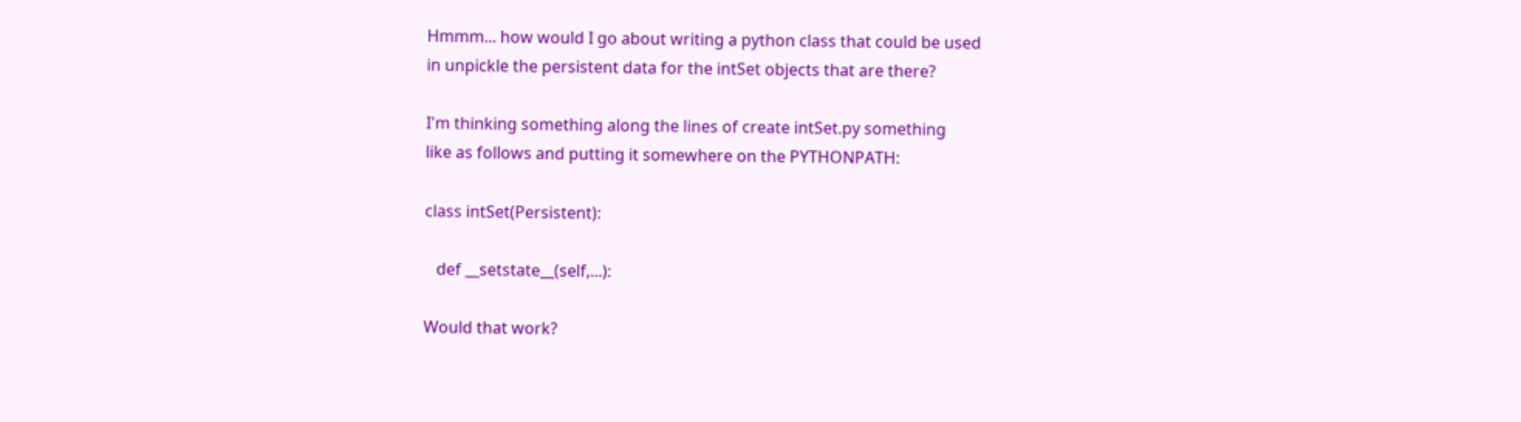Hmmm... how would I go about writing a python class that could be used
in unpickle the persistent data for the intSet objects that are there?

I'm thinking something along the lines of create intSet.py something
like as follows and putting it somewhere on the PYTHONPATH:

class intSet(Persistent):

   def __setstate__(self,...):

Would that work?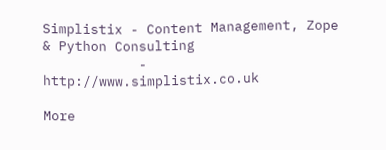Simplistix - Content Management, Zope & Python Consulting
            - http://www.simplistix.co.uk

More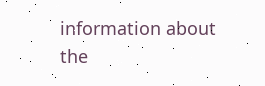information about the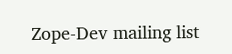Zope-Dev mailing list